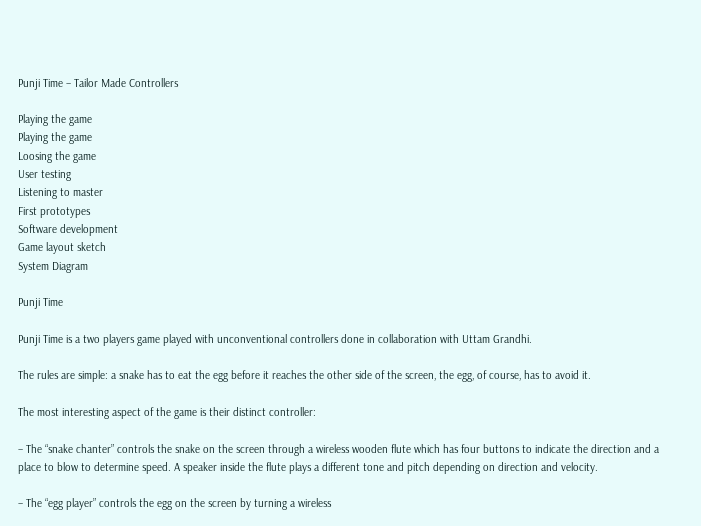Punji Time – Tailor Made Controllers

Playing the game
Playing the game
Loosing the game
User testing
Listening to master
First prototypes
Software development
Game layout sketch
System Diagram

Punji Time

Punji Time is a two players game played with unconventional controllers done in collaboration with Uttam Grandhi.

The rules are simple: a snake has to eat the egg before it reaches the other side of the screen, the egg, of course, has to avoid it.

The most interesting aspect of the game is their distinct controller:

– The “snake chanter” controls the snake on the screen through a wireless wooden flute which has four buttons to indicate the direction and a place to blow to determine speed. A speaker inside the flute plays a different tone and pitch depending on direction and velocity.

– The “egg player” controls the egg on the screen by turning a wireless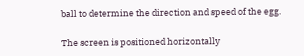ball to determine the direction and speed of the egg.

The screen is positioned horizontally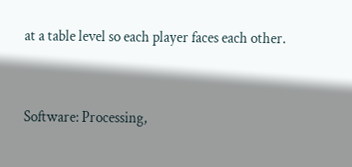at a table level so each player faces each other.


Software: Processing,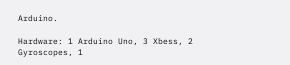Arduino.

Hardware: 1 Arduino Uno, 3 Xbess, 2 Gyroscopes, 1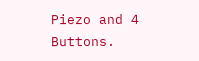Piezo and 4 Buttons.